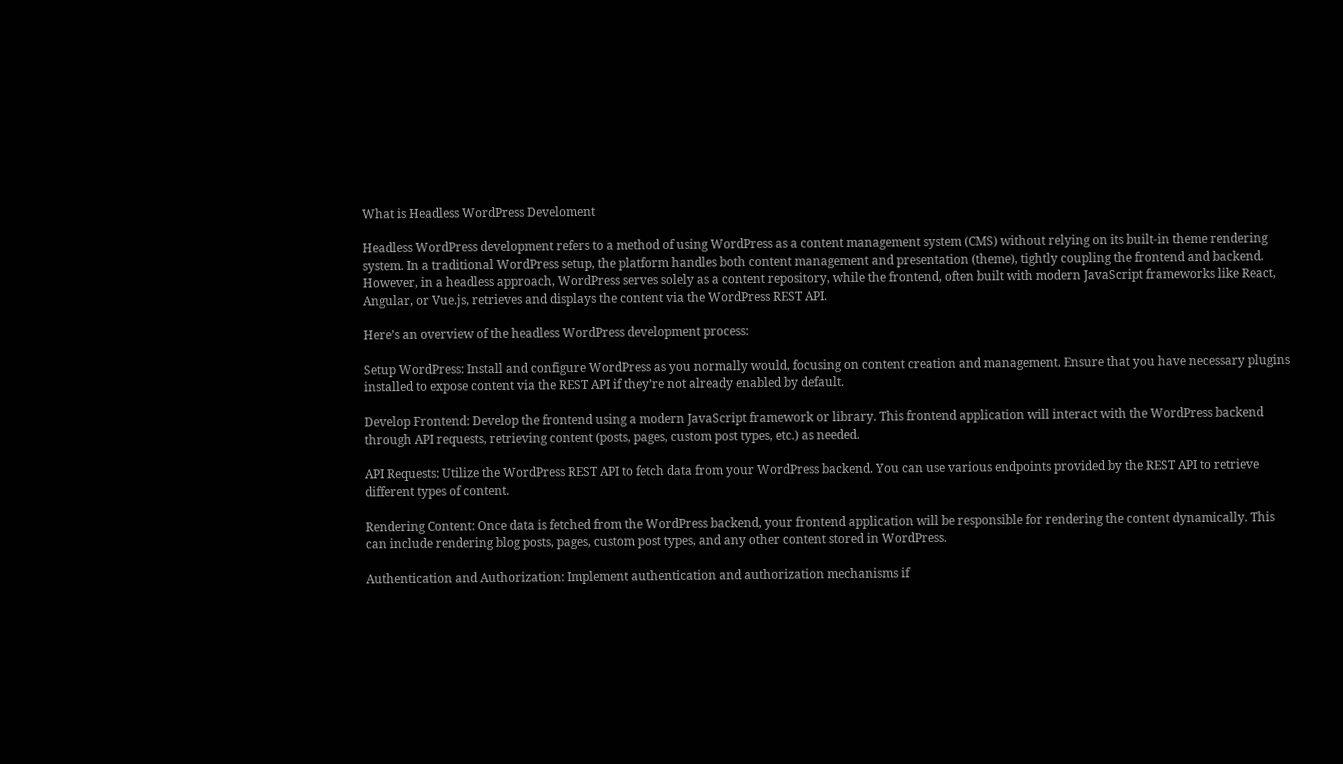What is Headless WordPress Develoment

Headless WordPress development refers to a method of using WordPress as a content management system (CMS) without relying on its built-in theme rendering system. In a traditional WordPress setup, the platform handles both content management and presentation (theme), tightly coupling the frontend and backend. However, in a headless approach, WordPress serves solely as a content repository, while the frontend, often built with modern JavaScript frameworks like React, Angular, or Vue.js, retrieves and displays the content via the WordPress REST API.

Here’s an overview of the headless WordPress development process:

Setup WordPress: Install and configure WordPress as you normally would, focusing on content creation and management. Ensure that you have necessary plugins installed to expose content via the REST API if they’re not already enabled by default.

Develop Frontend: Develop the frontend using a modern JavaScript framework or library. This frontend application will interact with the WordPress backend through API requests, retrieving content (posts, pages, custom post types, etc.) as needed.

API Requests: Utilize the WordPress REST API to fetch data from your WordPress backend. You can use various endpoints provided by the REST API to retrieve different types of content.

Rendering Content: Once data is fetched from the WordPress backend, your frontend application will be responsible for rendering the content dynamically. This can include rendering blog posts, pages, custom post types, and any other content stored in WordPress.

Authentication and Authorization: Implement authentication and authorization mechanisms if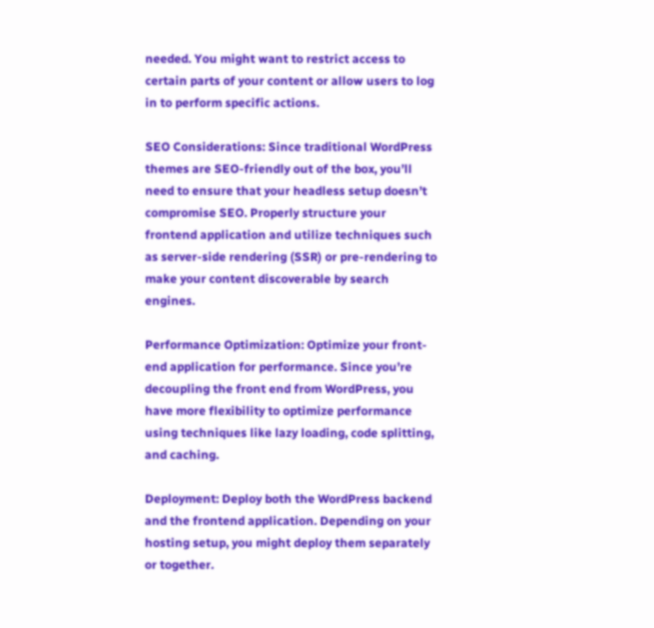needed. You might want to restrict access to certain parts of your content or allow users to log in to perform specific actions.

SEO Considerations: Since traditional WordPress themes are SEO-friendly out of the box, you’ll need to ensure that your headless setup doesn’t compromise SEO. Properly structure your frontend application and utilize techniques such as server-side rendering (SSR) or pre-rendering to make your content discoverable by search engines.

Performance Optimization: Optimize your front-end application for performance. Since you’re decoupling the front end from WordPress, you have more flexibility to optimize performance using techniques like lazy loading, code splitting, and caching.

Deployment: Deploy both the WordPress backend and the frontend application. Depending on your hosting setup, you might deploy them separately or together.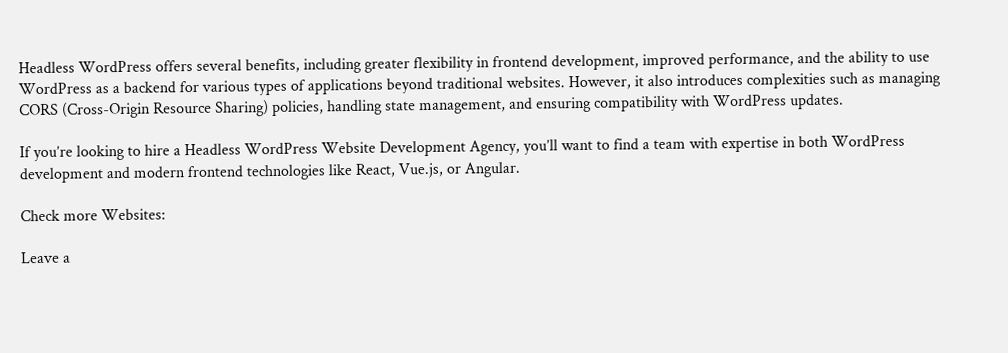Headless WordPress offers several benefits, including greater flexibility in frontend development, improved performance, and the ability to use WordPress as a backend for various types of applications beyond traditional websites. However, it also introduces complexities such as managing CORS (Cross-Origin Resource Sharing) policies, handling state management, and ensuring compatibility with WordPress updates.

If you’re looking to hire a Headless WordPress Website Development Agency, you’ll want to find a team with expertise in both WordPress development and modern frontend technologies like React, Vue.js, or Angular.

Check more Websites:

Leave a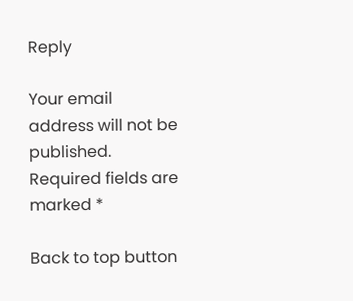Reply

Your email address will not be published. Required fields are marked *

Back to top button